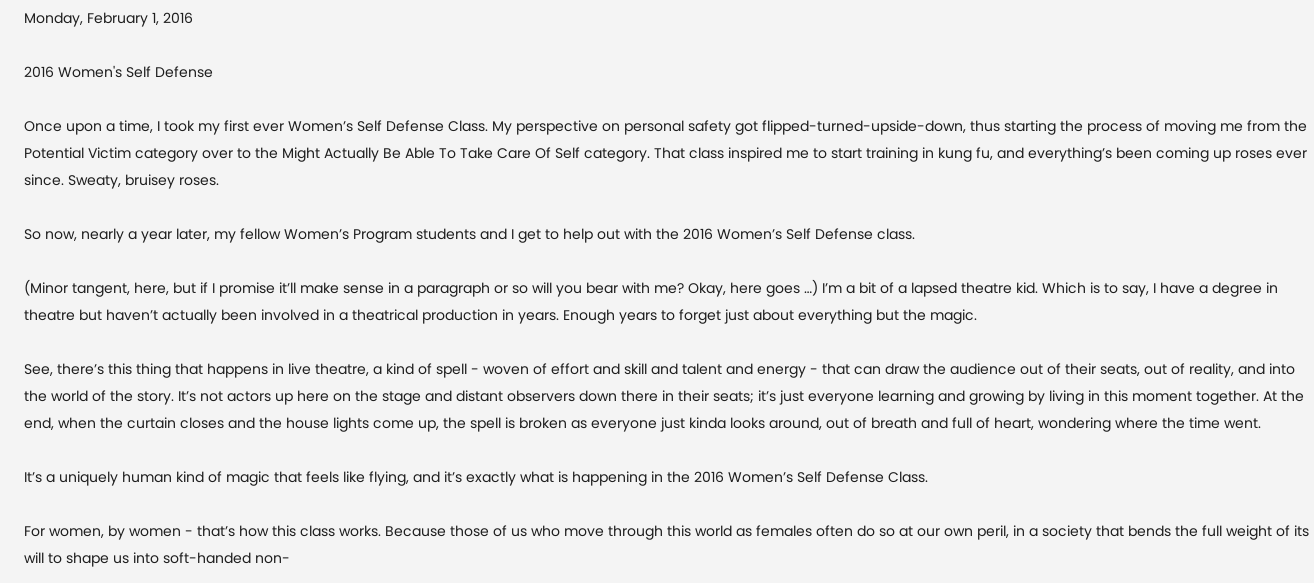Monday, February 1, 2016

2016 Women's Self Defense

Once upon a time, I took my first ever Women’s Self Defense Class. My perspective on personal safety got flipped-turned-upside-down, thus starting the process of moving me from the Potential Victim category over to the Might Actually Be Able To Take Care Of Self category. That class inspired me to start training in kung fu, and everything’s been coming up roses ever since. Sweaty, bruisey roses.

So now, nearly a year later, my fellow Women’s Program students and I get to help out with the 2016 Women’s Self Defense class.

(Minor tangent, here, but if I promise it’ll make sense in a paragraph or so will you bear with me? Okay, here goes …) I’m a bit of a lapsed theatre kid. Which is to say, I have a degree in theatre but haven’t actually been involved in a theatrical production in years. Enough years to forget just about everything but the magic.

See, there’s this thing that happens in live theatre, a kind of spell - woven of effort and skill and talent and energy - that can draw the audience out of their seats, out of reality, and into the world of the story. It’s not actors up here on the stage and distant observers down there in their seats; it’s just everyone learning and growing by living in this moment together. At the end, when the curtain closes and the house lights come up, the spell is broken as everyone just kinda looks around, out of breath and full of heart, wondering where the time went.

It’s a uniquely human kind of magic that feels like flying, and it’s exactly what is happening in the 2016 Women’s Self Defense Class.

For women, by women - that’s how this class works. Because those of us who move through this world as females often do so at our own peril, in a society that bends the full weight of its will to shape us into soft-handed non-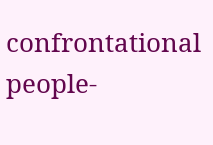confrontational people-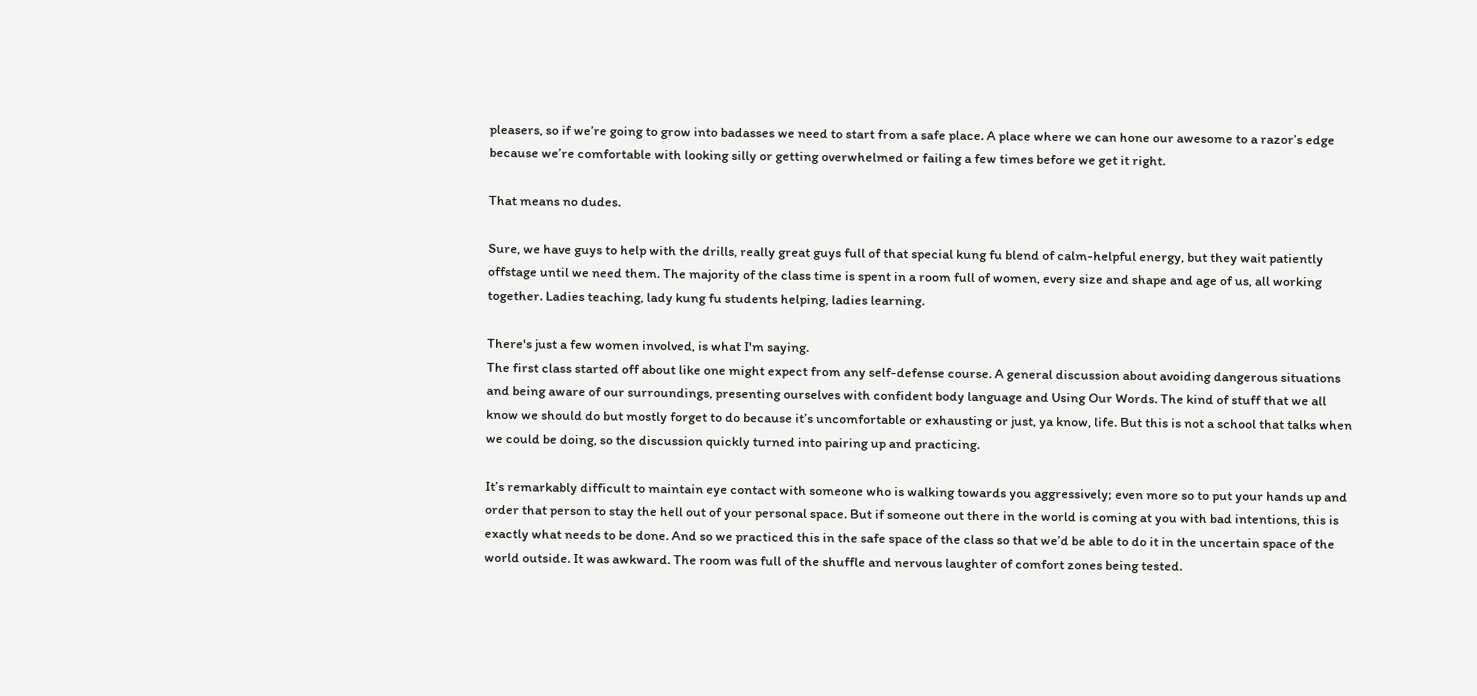pleasers, so if we’re going to grow into badasses we need to start from a safe place. A place where we can hone our awesome to a razor’s edge because we’re comfortable with looking silly or getting overwhelmed or failing a few times before we get it right.

That means no dudes.

Sure, we have guys to help with the drills, really great guys full of that special kung fu blend of calm-helpful energy, but they wait patiently offstage until we need them. The majority of the class time is spent in a room full of women, every size and shape and age of us, all working together. Ladies teaching, lady kung fu students helping, ladies learning.

There's just a few women involved, is what I'm saying.
The first class started off about like one might expect from any self-defense course. A general discussion about avoiding dangerous situations and being aware of our surroundings, presenting ourselves with confident body language and Using Our Words. The kind of stuff that we all know we should do but mostly forget to do because it’s uncomfortable or exhausting or just, ya know, life. But this is not a school that talks when we could be doing, so the discussion quickly turned into pairing up and practicing.

It’s remarkably difficult to maintain eye contact with someone who is walking towards you aggressively; even more so to put your hands up and order that person to stay the hell out of your personal space. But if someone out there in the world is coming at you with bad intentions, this is exactly what needs to be done. And so we practiced this in the safe space of the class so that we’d be able to do it in the uncertain space of the world outside. It was awkward. The room was full of the shuffle and nervous laughter of comfort zones being tested.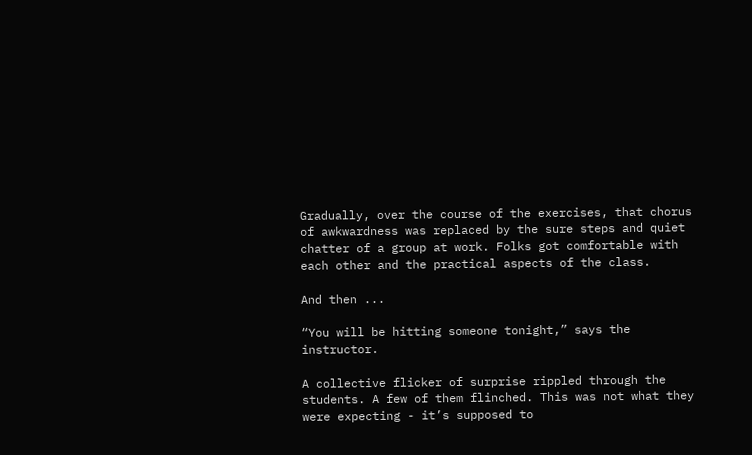Gradually, over the course of the exercises, that chorus of awkwardness was replaced by the sure steps and quiet chatter of a group at work. Folks got comfortable with each other and the practical aspects of the class.

And then ...

“You will be hitting someone tonight,” says the instructor.

A collective flicker of surprise rippled through the students. A few of them flinched. This was not what they were expecting - it’s supposed to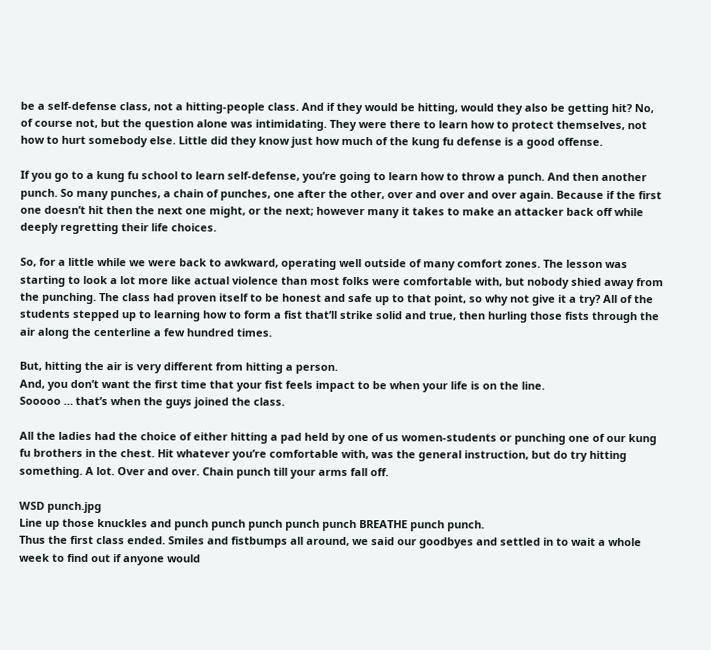be a self-defense class, not a hitting-people class. And if they would be hitting, would they also be getting hit? No, of course not, but the question alone was intimidating. They were there to learn how to protect themselves, not how to hurt somebody else. Little did they know just how much of the kung fu defense is a good offense.

If you go to a kung fu school to learn self-defense, you’re going to learn how to throw a punch. And then another punch. So many punches, a chain of punches, one after the other, over and over and over again. Because if the first one doesn’t hit then the next one might, or the next; however many it takes to make an attacker back off while deeply regretting their life choices.

So, for a little while we were back to awkward, operating well outside of many comfort zones. The lesson was starting to look a lot more like actual violence than most folks were comfortable with, but nobody shied away from the punching. The class had proven itself to be honest and safe up to that point, so why not give it a try? All of the students stepped up to learning how to form a fist that’ll strike solid and true, then hurling those fists through the air along the centerline a few hundred times.

But, hitting the air is very different from hitting a person.
And, you don’t want the first time that your fist feels impact to be when your life is on the line.
Sooooo … that’s when the guys joined the class.

All the ladies had the choice of either hitting a pad held by one of us women-students or punching one of our kung fu brothers in the chest. Hit whatever you’re comfortable with, was the general instruction, but do try hitting something. A lot. Over and over. Chain punch till your arms fall off.

WSD punch.jpg
Line up those knuckles and punch punch punch punch punch BREATHE punch punch.
Thus the first class ended. Smiles and fistbumps all around, we said our goodbyes and settled in to wait a whole week to find out if anyone would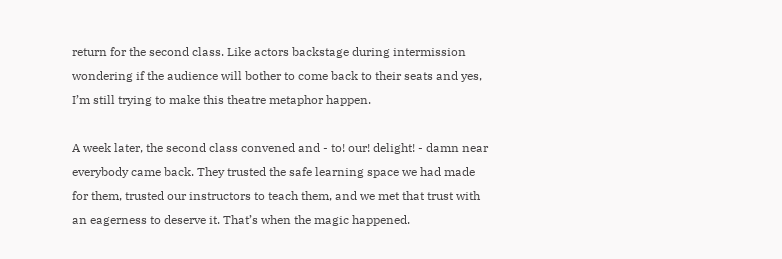return for the second class. Like actors backstage during intermission wondering if the audience will bother to come back to their seats and yes, I’m still trying to make this theatre metaphor happen.

A week later, the second class convened and - to! our! delight! - damn near everybody came back. They trusted the safe learning space we had made for them, trusted our instructors to teach them, and we met that trust with an eagerness to deserve it. That’s when the magic happened.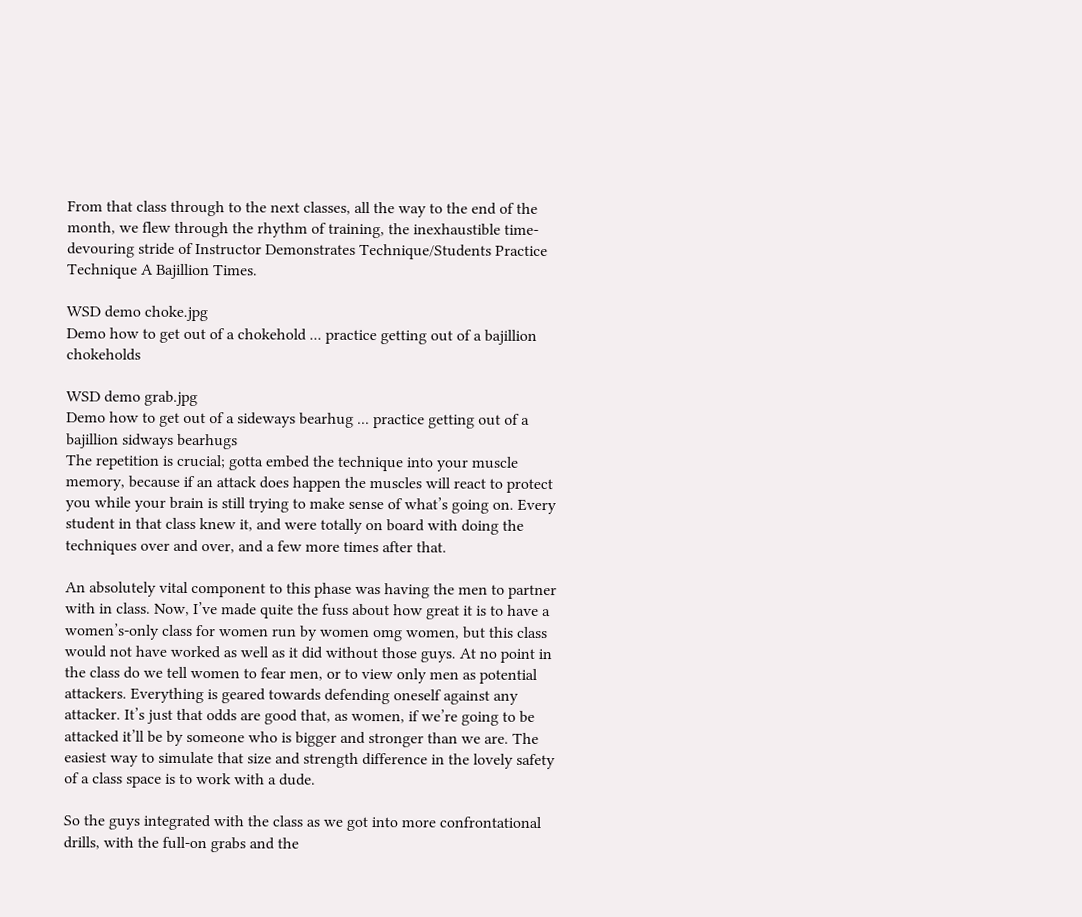From that class through to the next classes, all the way to the end of the month, we flew through the rhythm of training, the inexhaustible time-devouring stride of Instructor Demonstrates Technique/Students Practice Technique A Bajillion Times.

WSD demo choke.jpg
Demo how to get out of a chokehold ... practice getting out of a bajillion chokeholds

WSD demo grab.jpg
Demo how to get out of a sideways bearhug ... practice getting out of a bajillion sidways bearhugs
The repetition is crucial; gotta embed the technique into your muscle memory, because if an attack does happen the muscles will react to protect you while your brain is still trying to make sense of what’s going on. Every student in that class knew it, and were totally on board with doing the techniques over and over, and a few more times after that.

An absolutely vital component to this phase was having the men to partner with in class. Now, I’ve made quite the fuss about how great it is to have a women’s-only class for women run by women omg women, but this class would not have worked as well as it did without those guys. At no point in the class do we tell women to fear men, or to view only men as potential attackers. Everything is geared towards defending oneself against any attacker. It’s just that odds are good that, as women, if we’re going to be attacked it’ll be by someone who is bigger and stronger than we are. The easiest way to simulate that size and strength difference in the lovely safety of a class space is to work with a dude.

So the guys integrated with the class as we got into more confrontational drills, with the full-on grabs and the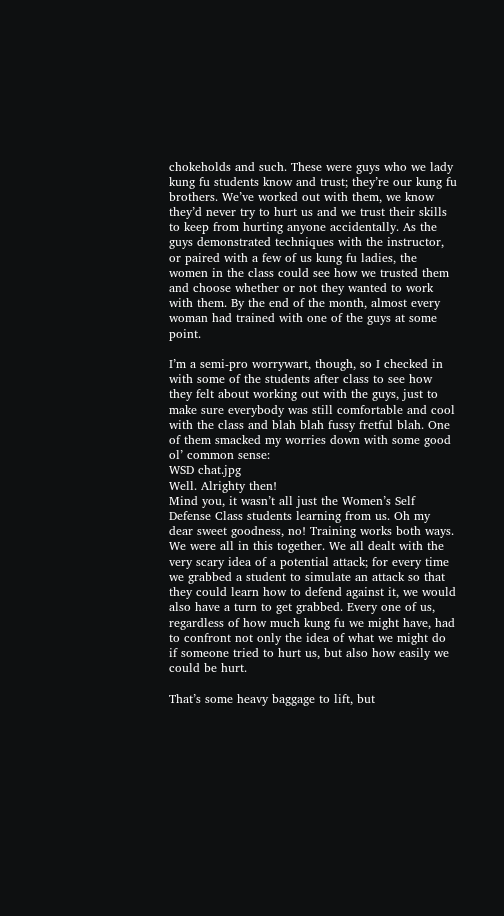chokeholds and such. These were guys who we lady kung fu students know and trust; they’re our kung fu brothers. We’ve worked out with them, we know they’d never try to hurt us and we trust their skills to keep from hurting anyone accidentally. As the guys demonstrated techniques with the instructor, or paired with a few of us kung fu ladies, the women in the class could see how we trusted them and choose whether or not they wanted to work with them. By the end of the month, almost every woman had trained with one of the guys at some point.

I’m a semi-pro worrywart, though, so I checked in with some of the students after class to see how they felt about working out with the guys, just to make sure everybody was still comfortable and cool with the class and blah blah fussy fretful blah. One of them smacked my worries down with some good ol’ common sense:
WSD chat.jpg
Well. Alrighty then!
Mind you, it wasn’t all just the Women’s Self Defense Class students learning from us. Oh my dear sweet goodness, no! Training works both ways. We were all in this together. We all dealt with the very scary idea of a potential attack; for every time we grabbed a student to simulate an attack so that they could learn how to defend against it, we would also have a turn to get grabbed. Every one of us, regardless of how much kung fu we might have, had to confront not only the idea of what we might do if someone tried to hurt us, but also how easily we could be hurt.

That’s some heavy baggage to lift, but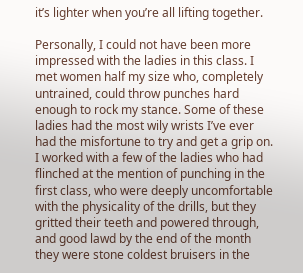it’s lighter when you’re all lifting together.

Personally, I could not have been more impressed with the ladies in this class. I met women half my size who, completely untrained, could throw punches hard enough to rock my stance. Some of these ladies had the most wily wrists I’ve ever had the misfortune to try and get a grip on. I worked with a few of the ladies who had flinched at the mention of punching in the first class, who were deeply uncomfortable with the physicality of the drills, but they gritted their teeth and powered through, and good lawd by the end of the month they were stone coldest bruisers in the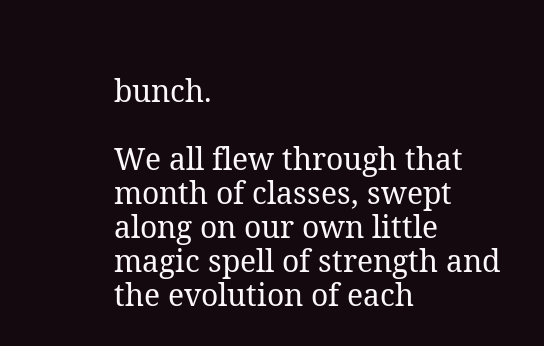bunch.

We all flew through that month of classes, swept along on our own little magic spell of strength and the evolution of each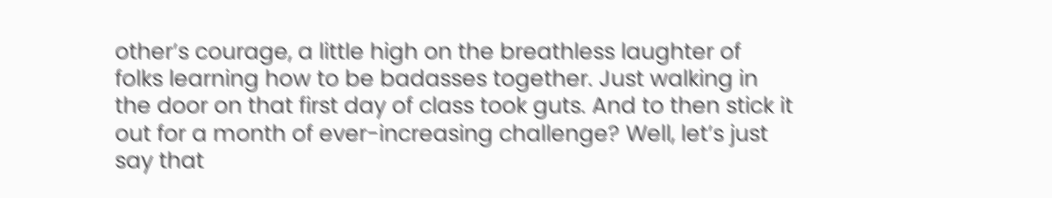other’s courage, a little high on the breathless laughter of folks learning how to be badasses together. Just walking in the door on that first day of class took guts. And to then stick it out for a month of ever-increasing challenge? Well, let’s just say that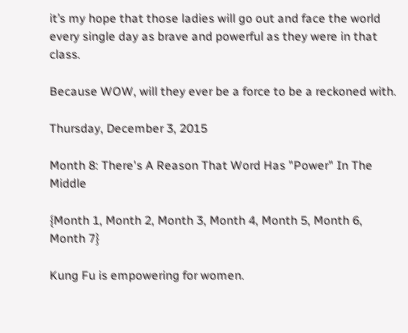it’s my hope that those ladies will go out and face the world every single day as brave and powerful as they were in that class.

Because WOW, will they ever be a force to be a reckoned with.

Thursday, December 3, 2015

Month 8: There's A Reason That Word Has "Power" In The Middle

{Month 1, Month 2, Month 3, Month 4, Month 5, Month 6, Month 7}

Kung Fu is empowering for women.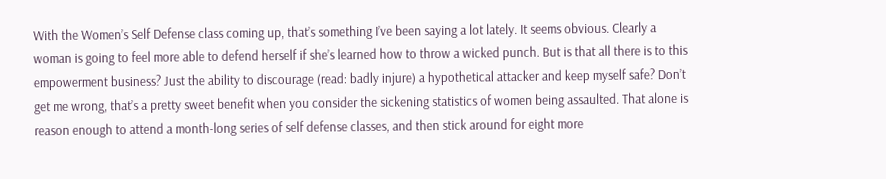With the Women’s Self Defense class coming up, that’s something I’ve been saying a lot lately. It seems obvious. Clearly a woman is going to feel more able to defend herself if she’s learned how to throw a wicked punch. But is that all there is to this empowerment business? Just the ability to discourage (read: badly injure) a hypothetical attacker and keep myself safe? Don’t get me wrong, that’s a pretty sweet benefit when you consider the sickening statistics of women being assaulted. That alone is reason enough to attend a month-long series of self defense classes, and then stick around for eight more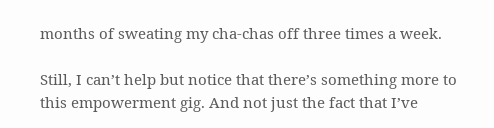months of sweating my cha-chas off three times a week.

Still, I can’t help but notice that there’s something more to this empowerment gig. And not just the fact that I’ve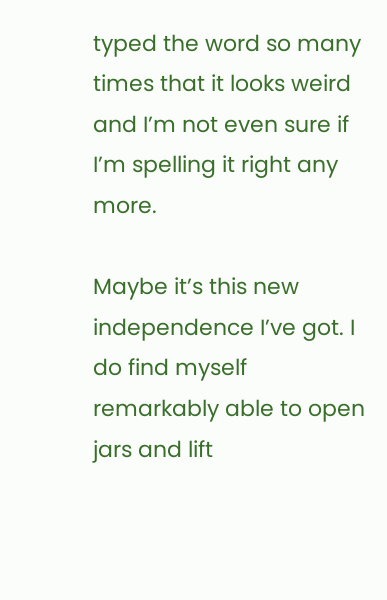typed the word so many times that it looks weird and I’m not even sure if I’m spelling it right any more.

Maybe it’s this new independence I’ve got. I do find myself remarkably able to open jars and lift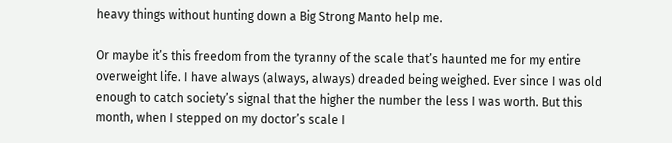heavy things without hunting down a Big Strong Manto help me.

Or maybe it’s this freedom from the tyranny of the scale that’s haunted me for my entire overweight life. I have always (always, always) dreaded being weighed. Ever since I was old enough to catch society’s signal that the higher the number the less I was worth. But this month, when I stepped on my doctor’s scale I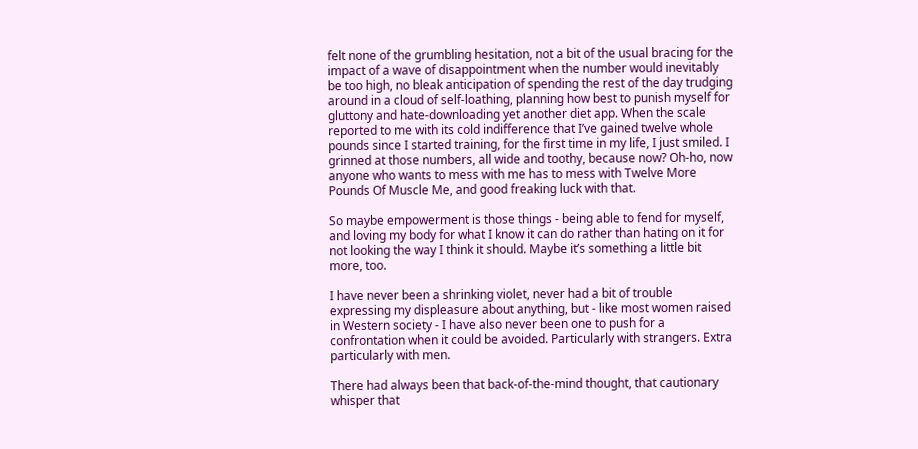felt none of the grumbling hesitation, not a bit of the usual bracing for the impact of a wave of disappointment when the number would inevitably be too high, no bleak anticipation of spending the rest of the day trudging around in a cloud of self-loathing, planning how best to punish myself for gluttony and hate-downloading yet another diet app. When the scale reported to me with its cold indifference that I’ve gained twelve whole pounds since I started training, for the first time in my life, I just smiled. I grinned at those numbers, all wide and toothy, because now? Oh-ho, now anyone who wants to mess with me has to mess with Twelve More Pounds Of Muscle Me, and good freaking luck with that.

So maybe empowerment is those things - being able to fend for myself, and loving my body for what I know it can do rather than hating on it for not looking the way I think it should. Maybe it’s something a little bit more, too.

I have never been a shrinking violet, never had a bit of trouble expressing my displeasure about anything, but - like most women raised in Western society - I have also never been one to push for a confrontation when it could be avoided. Particularly with strangers. Extra particularly with men.

There had always been that back-of-the-mind thought, that cautionary whisper that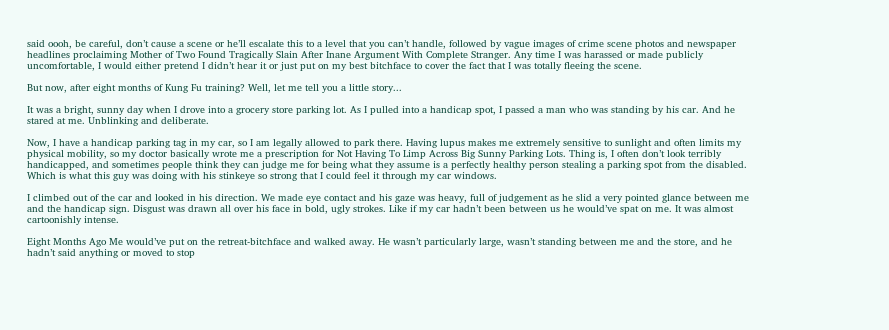said oooh, be careful, don’t cause a scene or he’ll escalate this to a level that you can’t handle, followed by vague images of crime scene photos and newspaper headlines proclaiming Mother of Two Found Tragically Slain After Inane Argument With Complete Stranger. Any time I was harassed or made publicly uncomfortable, I would either pretend I didn’t hear it or just put on my best bitchface to cover the fact that I was totally fleeing the scene.

But now, after eight months of Kung Fu training? Well, let me tell you a little story...

It was a bright, sunny day when I drove into a grocery store parking lot. As I pulled into a handicap spot, I passed a man who was standing by his car. And he stared at me. Unblinking and deliberate.

Now, I have a handicap parking tag in my car, so I am legally allowed to park there. Having lupus makes me extremely sensitive to sunlight and often limits my physical mobility, so my doctor basically wrote me a prescription for Not Having To Limp Across Big Sunny Parking Lots. Thing is, I often don’t look terribly handicapped, and sometimes people think they can judge me for being what they assume is a perfectly healthy person stealing a parking spot from the disabled. Which is what this guy was doing with his stinkeye so strong that I could feel it through my car windows.

I climbed out of the car and looked in his direction. We made eye contact and his gaze was heavy, full of judgement as he slid a very pointed glance between me and the handicap sign. Disgust was drawn all over his face in bold, ugly strokes. Like if my car hadn’t been between us he would’ve spat on me. It was almost cartoonishly intense.

Eight Months Ago Me would’ve put on the retreat-bitchface and walked away. He wasn’t particularly large, wasn’t standing between me and the store, and he hadn’t said anything or moved to stop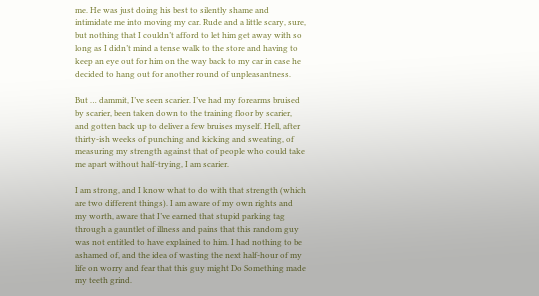me. He was just doing his best to silently shame and intimidate me into moving my car. Rude and a little scary, sure, but nothing that I couldn’t afford to let him get away with so long as I didn’t mind a tense walk to the store and having to keep an eye out for him on the way back to my car in case he decided to hang out for another round of unpleasantness.

But … dammit, I’ve seen scarier. I’ve had my forearms bruised by scarier, been taken down to the training floor by scarier, and gotten back up to deliver a few bruises myself. Hell, after thirty-ish weeks of punching and kicking and sweating, of measuring my strength against that of people who could take me apart without half-trying, I am scarier.

I am strong, and I know what to do with that strength (which are two different things). I am aware of my own rights and my worth, aware that I’ve earned that stupid parking tag through a gauntlet of illness and pains that this random guy was not entitled to have explained to him. I had nothing to be ashamed of, and the idea of wasting the next half-hour of my life on worry and fear that this guy might Do Something made my teeth grind.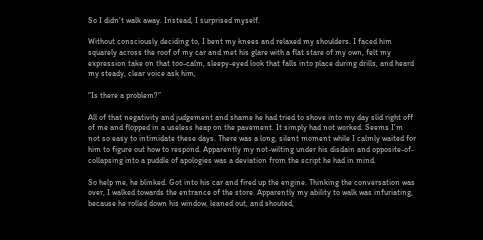So I didn’t walk away. Instead, I surprised myself.

Without consciously deciding to, I bent my knees and relaxed my shoulders. I faced him squarely across the roof of my car and met his glare with a flat stare of my own, felt my expression take on that too-calm, sleepy-eyed look that falls into place during drills, and heard my steady, clear voice ask him,

“Is there a problem?”

All of that negativity and judgement and shame he had tried to shove into my day slid right off of me and flopped in a useless heap on the pavement. It simply had not worked. Seems I’m not so easy to intimidate these days. There was a long, silent moment while I calmly waited for him to figure out how to respond. Apparently my not-wilting under his disdain and opposite-of-collapsing into a puddle of apologies was a deviation from the script he had in mind.

So help me, he blinked. Got into his car and fired up the engine. Thinking the conversation was over, I walked towards the entrance of the store. Apparently my ability to walk was infuriating, because he rolled down his window, leaned out, and shouted,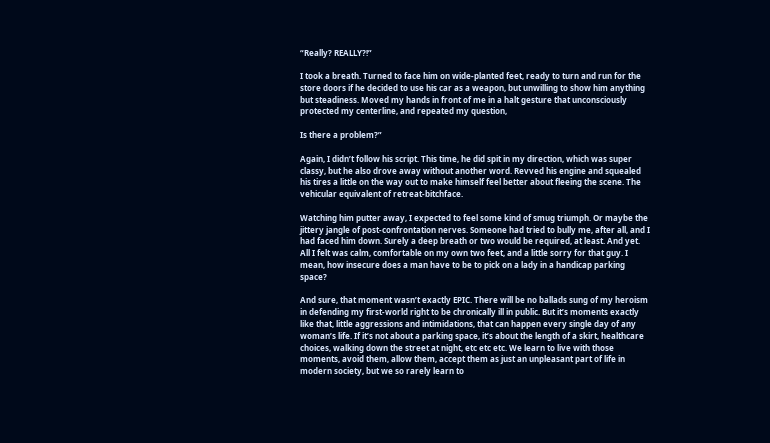“Really? REALLY?!”

I took a breath. Turned to face him on wide-planted feet, ready to turn and run for the store doors if he decided to use his car as a weapon, but unwilling to show him anything but steadiness. Moved my hands in front of me in a halt gesture that unconsciously protected my centerline, and repeated my question,

Is there a problem?”

Again, I didn’t follow his script. This time, he did spit in my direction, which was super classy, but he also drove away without another word. Revved his engine and squealed his tires a little on the way out to make himself feel better about fleeing the scene. The vehicular equivalent of retreat-bitchface.

Watching him putter away, I expected to feel some kind of smug triumph. Or maybe the jittery jangle of post-confrontation nerves. Someone had tried to bully me, after all, and I had faced him down. Surely a deep breath or two would be required, at least. And yet. All I felt was calm, comfortable on my own two feet, and a little sorry for that guy. I mean, how insecure does a man have to be to pick on a lady in a handicap parking space?

And sure, that moment wasn’t exactly EPIC. There will be no ballads sung of my heroism in defending my first-world right to be chronically ill in public. But it’s moments exactly like that, little aggressions and intimidations, that can happen every single day of any woman’s life. If it’s not about a parking space, it’s about the length of a skirt, healthcare choices, walking down the street at night, etc etc etc. We learn to live with those moments, avoid them, allow them, accept them as just an unpleasant part of life in modern society, but we so rarely learn to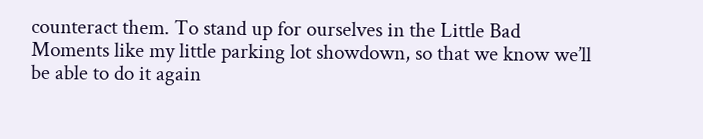counteract them. To stand up for ourselves in the Little Bad Moments like my little parking lot showdown, so that we know we’ll be able to do it again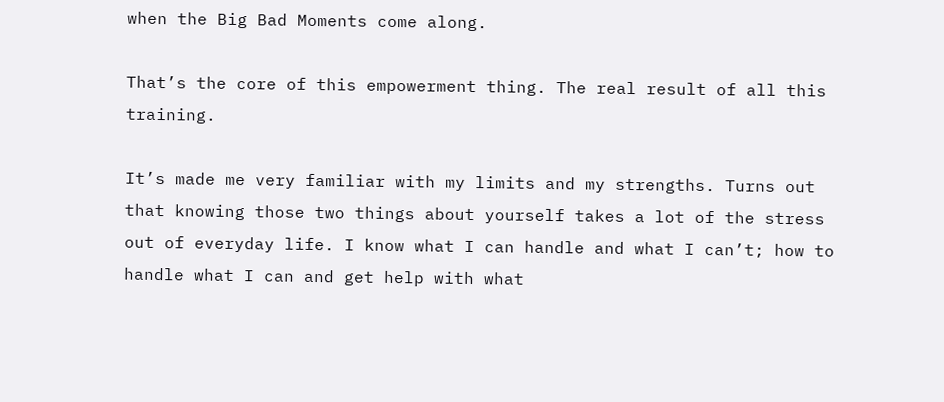when the Big Bad Moments come along.

That’s the core of this empowerment thing. The real result of all this training.

It’s made me very familiar with my limits and my strengths. Turns out that knowing those two things about yourself takes a lot of the stress out of everyday life. I know what I can handle and what I can’t; how to handle what I can and get help with what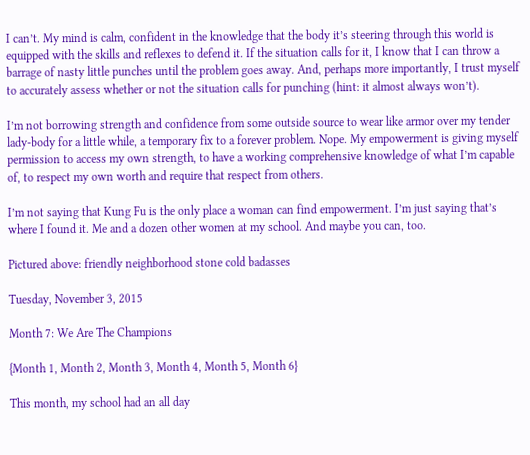I can’t. My mind is calm, confident in the knowledge that the body it’s steering through this world is equipped with the skills and reflexes to defend it. If the situation calls for it, I know that I can throw a barrage of nasty little punches until the problem goes away. And, perhaps more importantly, I trust myself to accurately assess whether or not the situation calls for punching (hint: it almost always won’t).

I’m not borrowing strength and confidence from some outside source to wear like armor over my tender lady-body for a little while, a temporary fix to a forever problem. Nope. My empowerment is giving myself permission to access my own strength, to have a working comprehensive knowledge of what I’m capable of, to respect my own worth and require that respect from others.

I’m not saying that Kung Fu is the only place a woman can find empowerment. I’m just saying that’s where I found it. Me and a dozen other women at my school. And maybe you can, too.

Pictured above: friendly neighborhood stone cold badasses

Tuesday, November 3, 2015

Month 7: We Are The Champions

{Month 1, Month 2, Month 3, Month 4, Month 5, Month 6}

This month, my school had an all day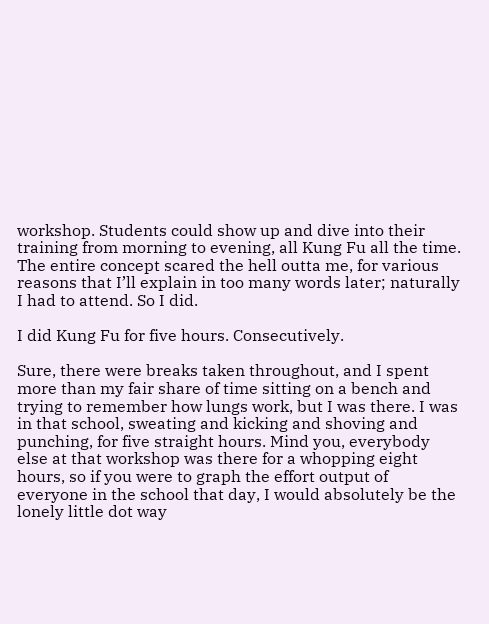workshop. Students could show up and dive into their training from morning to evening, all Kung Fu all the time. The entire concept scared the hell outta me, for various reasons that I’ll explain in too many words later; naturally I had to attend. So I did.

I did Kung Fu for five hours. Consecutively.

Sure, there were breaks taken throughout, and I spent more than my fair share of time sitting on a bench and trying to remember how lungs work, but I was there. I was in that school, sweating and kicking and shoving and punching, for five straight hours. Mind you, everybody else at that workshop was there for a whopping eight hours, so if you were to graph the effort output of everyone in the school that day, I would absolutely be the lonely little dot way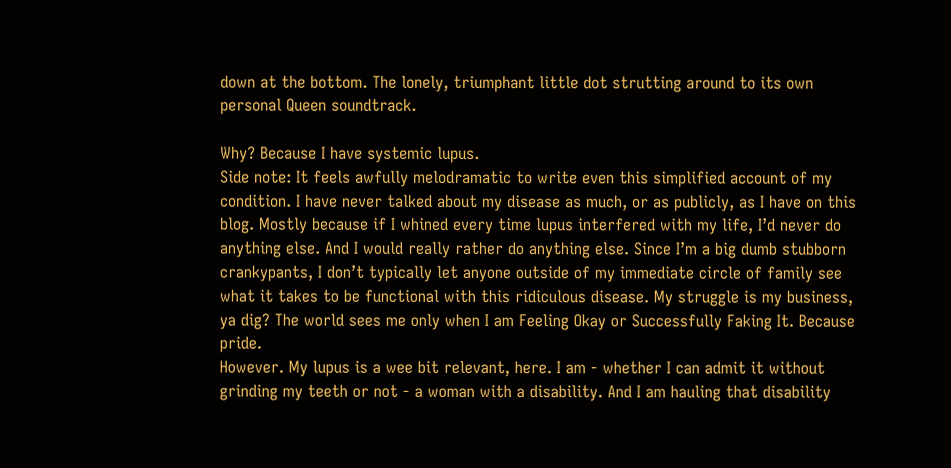down at the bottom. The lonely, triumphant little dot strutting around to its own personal Queen soundtrack.

Why? Because I have systemic lupus.
Side note: It feels awfully melodramatic to write even this simplified account of my condition. I have never talked about my disease as much, or as publicly, as I have on this blog. Mostly because if I whined every time lupus interfered with my life, I’d never do anything else. And I would really rather do anything else. Since I’m a big dumb stubborn crankypants, I don’t typically let anyone outside of my immediate circle of family see what it takes to be functional with this ridiculous disease. My struggle is my business, ya dig? The world sees me only when I am Feeling Okay or Successfully Faking It. Because pride.
However. My lupus is a wee bit relevant, here. I am - whether I can admit it without grinding my teeth or not - a woman with a disability. And I am hauling that disability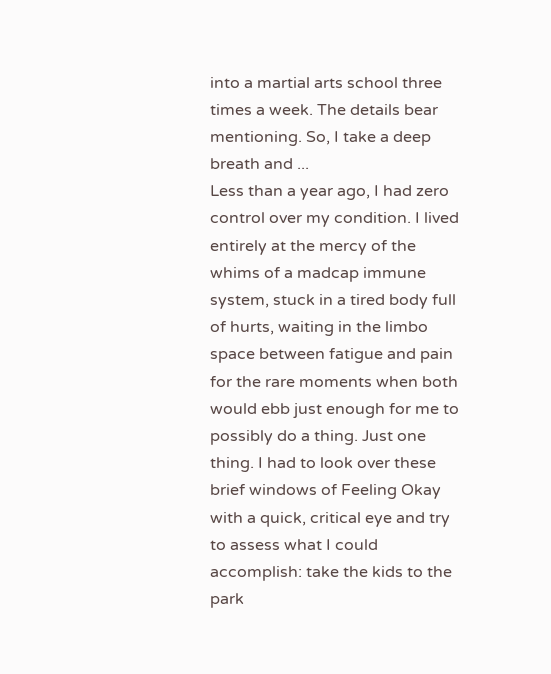into a martial arts school three times a week. The details bear mentioning. So, I take a deep breath and ...
Less than a year ago, I had zero control over my condition. I lived entirely at the mercy of the whims of a madcap immune system, stuck in a tired body full of hurts, waiting in the limbo space between fatigue and pain for the rare moments when both would ebb just enough for me to possibly do a thing. Just one thing. I had to look over these brief windows of Feeling Okay with a quick, critical eye and try to assess what I could accomplish: take the kids to the park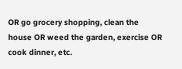OR go grocery shopping, clean the house OR weed the garden, exercise OR cook dinner, etc.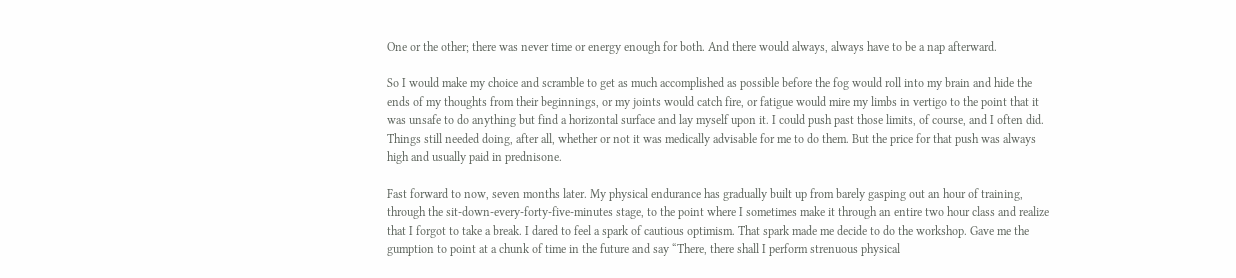One or the other; there was never time or energy enough for both. And there would always, always have to be a nap afterward.

So I would make my choice and scramble to get as much accomplished as possible before the fog would roll into my brain and hide the ends of my thoughts from their beginnings, or my joints would catch fire, or fatigue would mire my limbs in vertigo to the point that it was unsafe to do anything but find a horizontal surface and lay myself upon it. I could push past those limits, of course, and I often did. Things still needed doing, after all, whether or not it was medically advisable for me to do them. But the price for that push was always high and usually paid in prednisone.

Fast forward to now, seven months later. My physical endurance has gradually built up from barely gasping out an hour of training, through the sit-down-every-forty-five-minutes stage, to the point where I sometimes make it through an entire two hour class and realize that I forgot to take a break. I dared to feel a spark of cautious optimism. That spark made me decide to do the workshop. Gave me the gumption to point at a chunk of time in the future and say “There, there shall I perform strenuous physical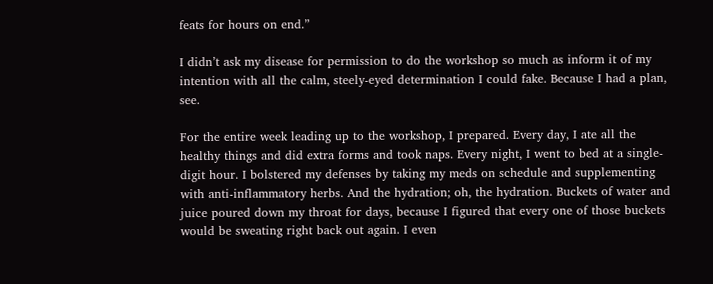feats for hours on end.”

I didn’t ask my disease for permission to do the workshop so much as inform it of my intention with all the calm, steely-eyed determination I could fake. Because I had a plan, see.

For the entire week leading up to the workshop, I prepared. Every day, I ate all the healthy things and did extra forms and took naps. Every night, I went to bed at a single-digit hour. I bolstered my defenses by taking my meds on schedule and supplementing with anti-inflammatory herbs. And the hydration; oh, the hydration. Buckets of water and juice poured down my throat for days, because I figured that every one of those buckets would be sweating right back out again. I even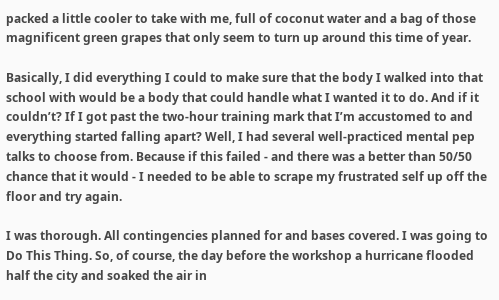packed a little cooler to take with me, full of coconut water and a bag of those magnificent green grapes that only seem to turn up around this time of year.

Basically, I did everything I could to make sure that the body I walked into that school with would be a body that could handle what I wanted it to do. And if it couldn’t? If I got past the two-hour training mark that I’m accustomed to and everything started falling apart? Well, I had several well-practiced mental pep talks to choose from. Because if this failed - and there was a better than 50/50 chance that it would - I needed to be able to scrape my frustrated self up off the floor and try again.

I was thorough. All contingencies planned for and bases covered. I was going to Do This Thing. So, of course, the day before the workshop a hurricane flooded half the city and soaked the air in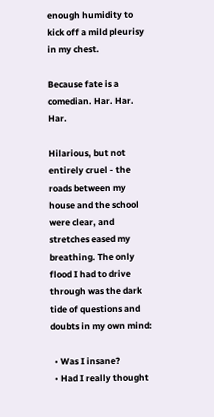enough humidity to kick off a mild pleurisy in my chest.

Because fate is a comedian. Har. Har. Har.

Hilarious, but not entirely cruel - the roads between my house and the school were clear, and stretches eased my breathing. The only flood I had to drive through was the dark tide of questions and doubts in my own mind:

  • Was I insane?
  • Had I really thought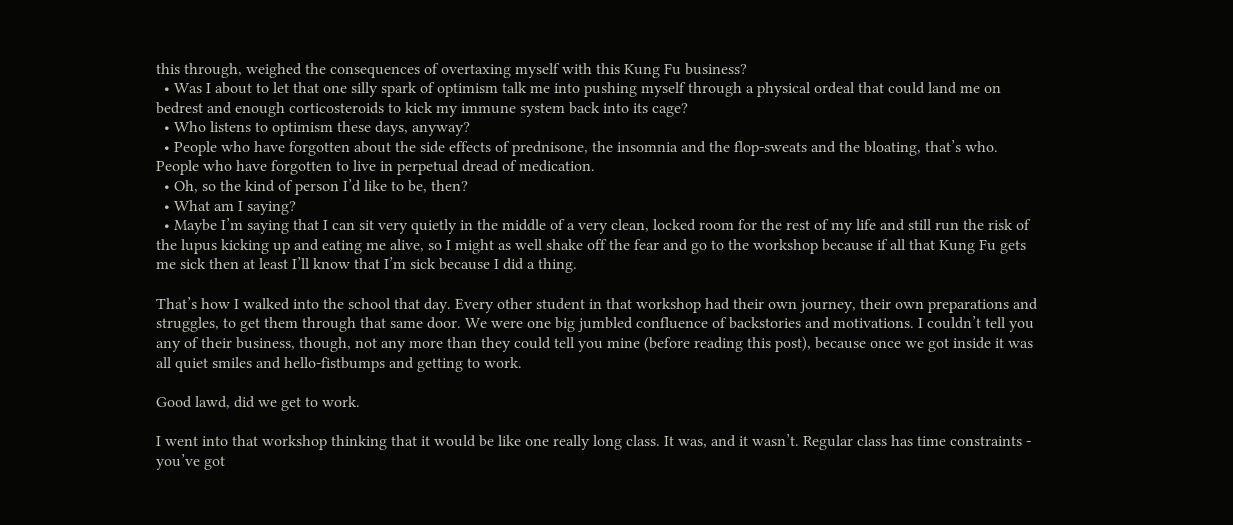this through, weighed the consequences of overtaxing myself with this Kung Fu business?
  • Was I about to let that one silly spark of optimism talk me into pushing myself through a physical ordeal that could land me on bedrest and enough corticosteroids to kick my immune system back into its cage?
  • Who listens to optimism these days, anyway?
  • People who have forgotten about the side effects of prednisone, the insomnia and the flop-sweats and the bloating, that’s who. People who have forgotten to live in perpetual dread of medication.
  • Oh, so the kind of person I’d like to be, then?
  • What am I saying?
  • Maybe I’m saying that I can sit very quietly in the middle of a very clean, locked room for the rest of my life and still run the risk of the lupus kicking up and eating me alive, so I might as well shake off the fear and go to the workshop because if all that Kung Fu gets me sick then at least I’ll know that I’m sick because I did a thing.

That’s how I walked into the school that day. Every other student in that workshop had their own journey, their own preparations and struggles, to get them through that same door. We were one big jumbled confluence of backstories and motivations. I couldn’t tell you any of their business, though, not any more than they could tell you mine (before reading this post), because once we got inside it was all quiet smiles and hello-fistbumps and getting to work.

Good lawd, did we get to work.

I went into that workshop thinking that it would be like one really long class. It was, and it wasn’t. Regular class has time constraints - you’ve got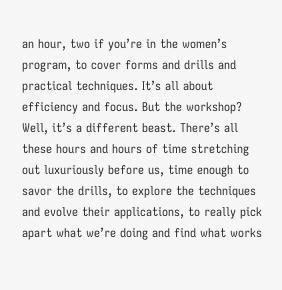an hour, two if you’re in the women’s program, to cover forms and drills and practical techniques. It’s all about efficiency and focus. But the workshop? Well, it’s a different beast. There’s all these hours and hours of time stretching out luxuriously before us, time enough to savor the drills, to explore the techniques and evolve their applications, to really pick apart what we’re doing and find what works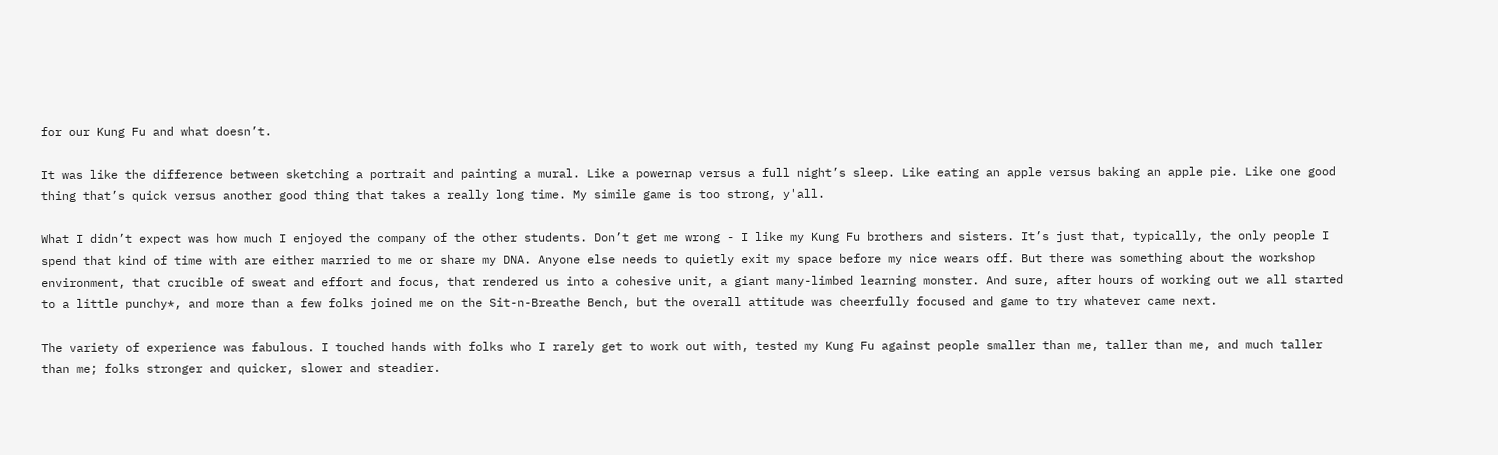for our Kung Fu and what doesn’t.

It was like the difference between sketching a portrait and painting a mural. Like a powernap versus a full night’s sleep. Like eating an apple versus baking an apple pie. Like one good thing that’s quick versus another good thing that takes a really long time. My simile game is too strong, y'all.

What I didn’t expect was how much I enjoyed the company of the other students. Don’t get me wrong - I like my Kung Fu brothers and sisters. It’s just that, typically, the only people I spend that kind of time with are either married to me or share my DNA. Anyone else needs to quietly exit my space before my nice wears off. But there was something about the workshop environment, that crucible of sweat and effort and focus, that rendered us into a cohesive unit, a giant many-limbed learning monster. And sure, after hours of working out we all started to a little punchy*, and more than a few folks joined me on the Sit-n-Breathe Bench, but the overall attitude was cheerfully focused and game to try whatever came next.

The variety of experience was fabulous. I touched hands with folks who I rarely get to work out with, tested my Kung Fu against people smaller than me, taller than me, and much taller than me; folks stronger and quicker, slower and steadier.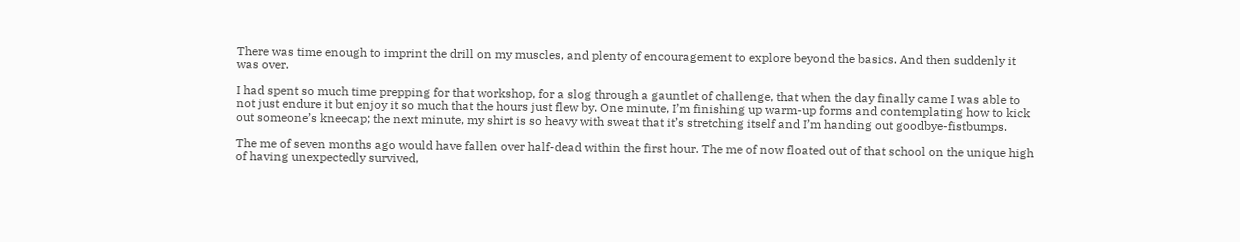There was time enough to imprint the drill on my muscles, and plenty of encouragement to explore beyond the basics. And then suddenly it was over.

I had spent so much time prepping for that workshop, for a slog through a gauntlet of challenge, that when the day finally came I was able to not just endure it but enjoy it so much that the hours just flew by. One minute, I’m finishing up warm-up forms and contemplating how to kick out someone’s kneecap; the next minute, my shirt is so heavy with sweat that it’s stretching itself and I’m handing out goodbye-fistbumps.

The me of seven months ago would have fallen over half-dead within the first hour. The me of now floated out of that school on the unique high of having unexpectedly survived,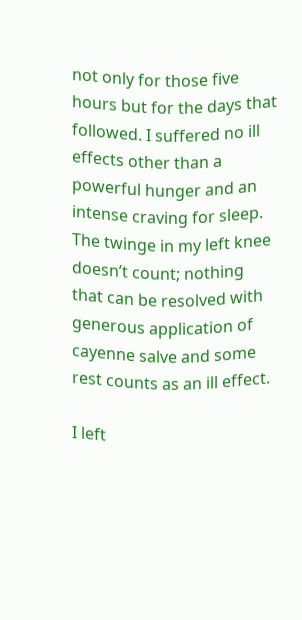not only for those five hours but for the days that followed. I suffered no ill effects other than a powerful hunger and an intense craving for sleep. The twinge in my left knee doesn’t count; nothing that can be resolved with generous application of cayenne salve and some rest counts as an ill effect.

I left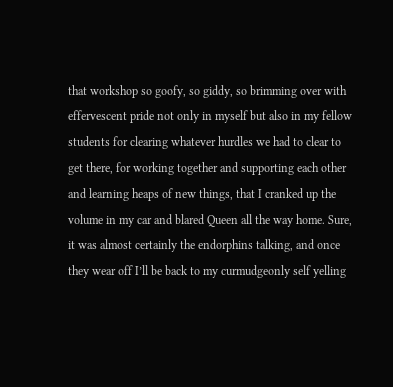that workshop so goofy, so giddy, so brimming over with effervescent pride not only in myself but also in my fellow students for clearing whatever hurdles we had to clear to get there, for working together and supporting each other and learning heaps of new things, that I cranked up the volume in my car and blared Queen all the way home. Sure, it was almost certainly the endorphins talking, and once they wear off I’ll be back to my curmudgeonly self yelling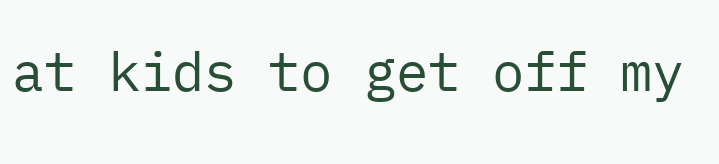at kids to get off my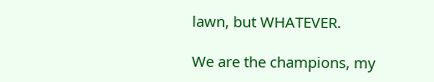lawn, but WHATEVER.

We are the champions, my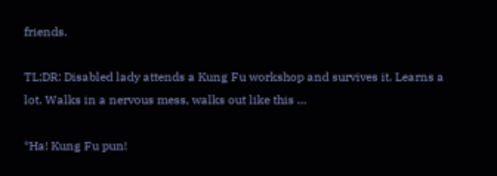friends.

TL;DR: Disabled lady attends a Kung Fu workshop and survives it. Learns a lot. Walks in a nervous mess, walks out like this …

*Ha! Kung Fu pun!